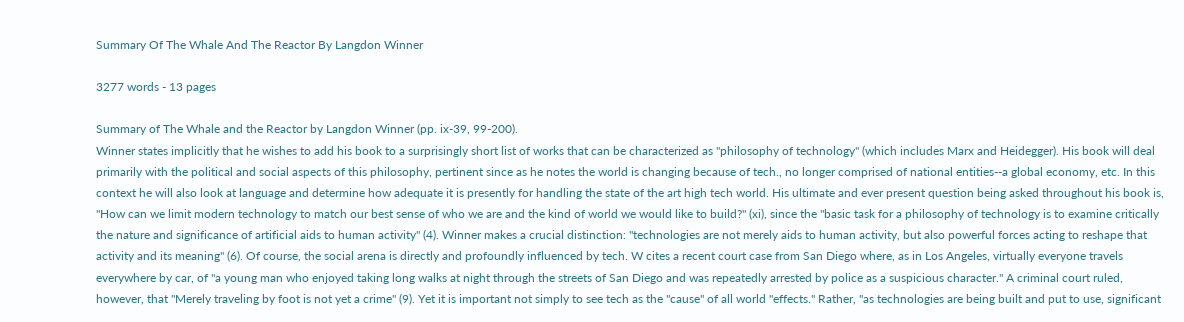Summary Of The Whale And The Reactor By Langdon Winner

3277 words - 13 pages

Summary of The Whale and the Reactor by Langdon Winner (pp. ix-39, 99-200).
Winner states implicitly that he wishes to add his book to a surprisingly short list of works that can be characterized as "philosophy of technology" (which includes Marx and Heidegger). His book will deal primarily with the political and social aspects of this philosophy, pertinent since as he notes the world is changing because of tech., no longer comprised of national entities--a global economy, etc. In this context he will also look at language and determine how adequate it is presently for handling the state of the art high tech world. His ultimate and ever present question being asked throughout his book is, "How can we limit modern technology to match our best sense of who we are and the kind of world we would like to build?" (xi), since the "basic task for a philosophy of technology is to examine critically the nature and significance of artificial aids to human activity" (4). Winner makes a crucial distinction: "technologies are not merely aids to human activity, but also powerful forces acting to reshape that activity and its meaning" (6). Of course, the social arena is directly and profoundly influenced by tech. W cites a recent court case from San Diego where, as in Los Angeles, virtually everyone travels everywhere by car, of "a young man who enjoyed taking long walks at night through the streets of San Diego and was repeatedly arrested by police as a suspicious character." A criminal court ruled, however, that "Merely traveling by foot is not yet a crime" (9). Yet it is important not simply to see tech as the "cause" of all world "effects." Rather, "as technologies are being built and put to use, significant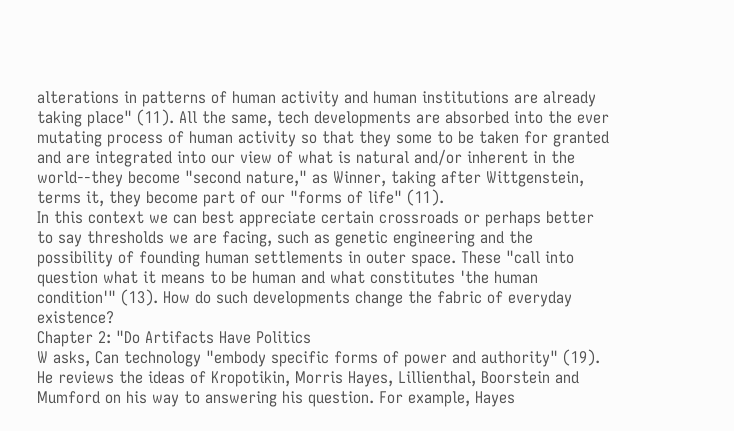alterations in patterns of human activity and human institutions are already taking place" (11). All the same, tech developments are absorbed into the ever mutating process of human activity so that they some to be taken for granted and are integrated into our view of what is natural and/or inherent in the world--they become "second nature," as Winner, taking after Wittgenstein, terms it, they become part of our "forms of life" (11).
In this context we can best appreciate certain crossroads or perhaps better to say thresholds we are facing, such as genetic engineering and the possibility of founding human settlements in outer space. These "call into question what it means to be human and what constitutes 'the human condition'" (13). How do such developments change the fabric of everyday existence?
Chapter 2: "Do Artifacts Have Politics
W asks, Can technology "embody specific forms of power and authority" (19). He reviews the ideas of Kropotikin, Morris Hayes, Lillienthal, Boorstein and Mumford on his way to answering his question. For example, Hayes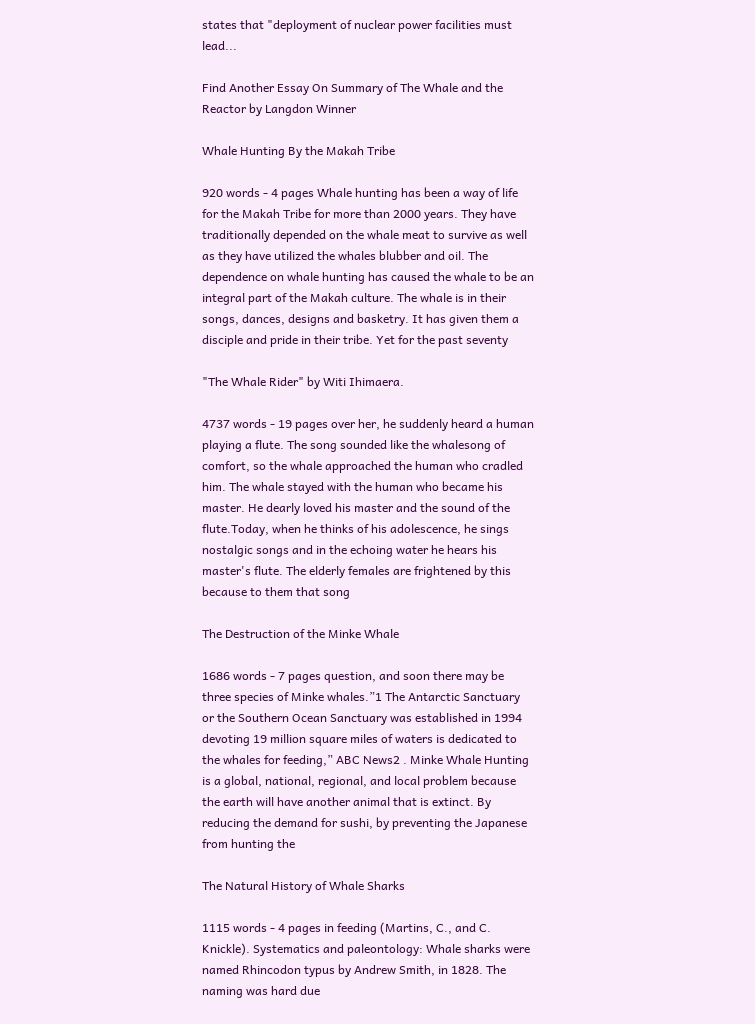states that "deployment of nuclear power facilities must lead...

Find Another Essay On Summary of The Whale and the Reactor by Langdon Winner

Whale Hunting By the Makah Tribe

920 words - 4 pages Whale hunting has been a way of life for the Makah Tribe for more than 2000 years. They have traditionally depended on the whale meat to survive as well as they have utilized the whales blubber and oil. The dependence on whale hunting has caused the whale to be an integral part of the Makah culture. The whale is in their songs, dances, designs and basketry. It has given them a disciple and pride in their tribe. Yet for the past seventy

"The Whale Rider" by Witi Ihimaera.

4737 words - 19 pages over her, he suddenly heard a human playing a flute. The song sounded like the whalesong of comfort, so the whale approached the human who cradled him. The whale stayed with the human who became his master. He dearly loved his master and the sound of the flute.Today, when he thinks of his adolescence, he sings nostalgic songs and in the echoing water he hears his master's flute. The elderly females are frightened by this because to them that song

The Destruction of the Minke Whale

1686 words - 7 pages question, and soon there may be three species of Minke whales.”1 The Antarctic Sanctuary or the Southern Ocean Sanctuary was established in 1994 devoting 19 million square miles of waters is dedicated to the whales for feeding,” ABC News2 . Minke Whale Hunting is a global, national, regional, and local problem because the earth will have another animal that is extinct. By reducing the demand for sushi, by preventing the Japanese from hunting the

The Natural History of Whale Sharks

1115 words - 4 pages in feeding (Martins, C., and C. Knickle). Systematics and paleontology: Whale sharks were named Rhincodon typus by Andrew Smith, in 1828. The naming was hard due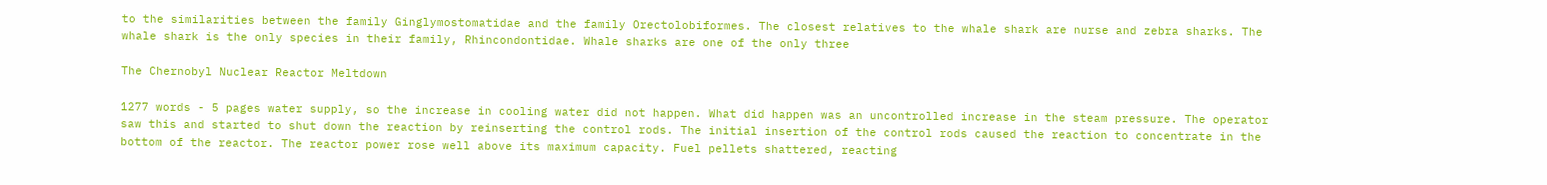to the similarities between the family Ginglymostomatidae and the family Orectolobiformes. The closest relatives to the whale shark are nurse and zebra sharks. The whale shark is the only species in their family, Rhincondontidae. Whale sharks are one of the only three

The Chernobyl Nuclear Reactor Meltdown

1277 words - 5 pages water supply, so the increase in cooling water did not happen. What did happen was an uncontrolled increase in the steam pressure. The operator saw this and started to shut down the reaction by reinserting the control rods. The initial insertion of the control rods caused the reaction to concentrate in the bottom of the reactor. The reactor power rose well above its maximum capacity. Fuel pellets shattered, reacting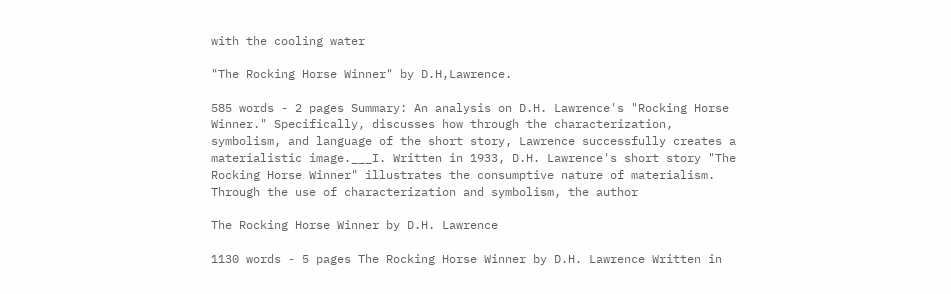with the cooling water

"The Rocking Horse Winner" by D.H,Lawrence.

585 words - 2 pages Summary: An analysis on D.H. Lawrence's "Rocking Horse Winner." Specifically, discusses how through the characterization, symbolism, and language of the short story, Lawrence successfully creates a materialistic image.___I. Written in 1933, D.H. Lawrence's short story "The Rocking Horse Winner" illustrates the consumptive nature of materialism. Through the use of characterization and symbolism, the author

The Rocking Horse Winner by D.H. Lawrence

1130 words - 5 pages The Rocking Horse Winner by D.H. Lawrence Written in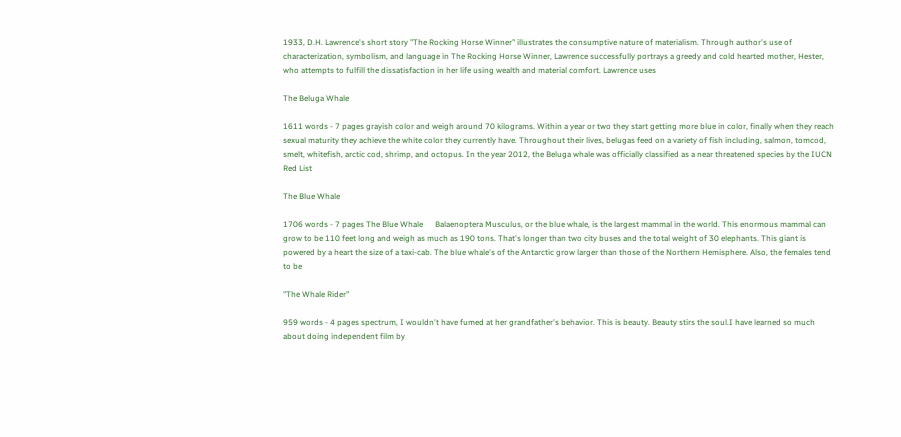1933, D.H. Lawrence's short story "The Rocking Horse Winner" illustrates the consumptive nature of materialism. Through author's use of characterization, symbolism, and language in The Rocking Horse Winner, Lawrence successfully portrays a greedy and cold hearted mother, Hester, who attempts to fulfill the dissatisfaction in her life using wealth and material comfort. Lawrence uses

The Beluga Whale

1611 words - 7 pages grayish color and weigh around 70 kilograms. Within a year or two they start getting more blue in color, finally when they reach sexual maturity they achieve the white color they currently have. Throughout their lives, belugas feed on a variety of fish including, salmon, tomcod, smelt, whitefish, arctic cod, shrimp, and octopus. In the year 2012, the Beluga whale was officially classified as a near threatened species by the IUCN Red List

The Blue Whale

1706 words - 7 pages The Blue Whale      Balaenoptera Musculus, or the blue whale, is the largest mammal in the world. This enormous mammal can grow to be 110 feet long and weigh as much as 190 tons. That's longer than two city buses and the total weight of 30 elephants. This giant is powered by a heart the size of a taxi-cab. The blue whale's of the Antarctic grow larger than those of the Northern Hemisphere. Also, the females tend to be

"The Whale Rider"

959 words - 4 pages spectrum, I wouldn't have fumed at her grandfather's behavior. This is beauty. Beauty stirs the soul.I have learned so much about doing independent film by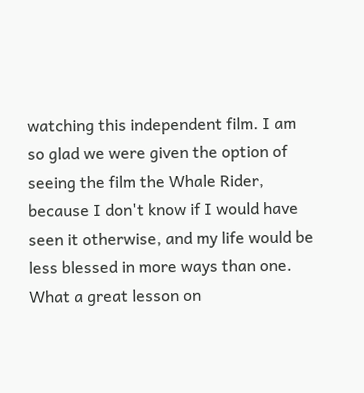watching this independent film. I am so glad we were given the option of seeing the film the Whale Rider, because I don't know if I would have seen it otherwise, and my life would be less blessed in more ways than one. What a great lesson on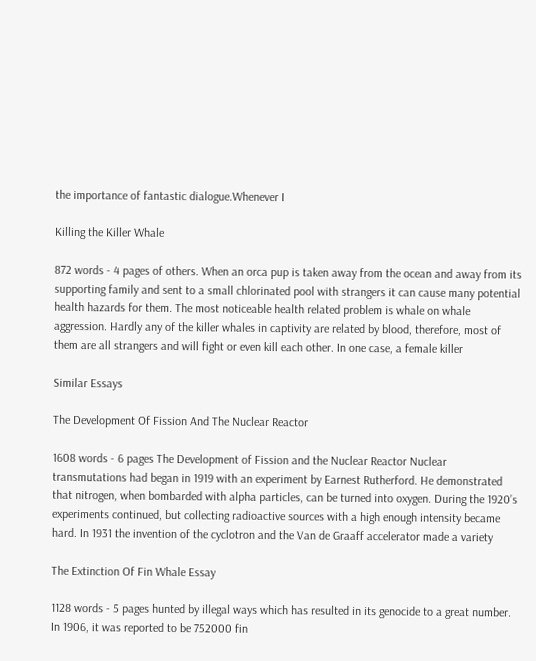the importance of fantastic dialogue.Whenever I

Killing the Killer Whale

872 words - 4 pages of others. When an orca pup is taken away from the ocean and away from its supporting family and sent to a small chlorinated pool with strangers it can cause many potential health hazards for them. The most noticeable health related problem is whale on whale aggression. Hardly any of the killer whales in captivity are related by blood, therefore, most of them are all strangers and will fight or even kill each other. In one case, a female killer

Similar Essays

The Development Of Fission And The Nuclear Reactor

1608 words - 6 pages The Development of Fission and the Nuclear Reactor Nuclear transmutations had began in 1919 with an experiment by Earnest Rutherford. He demonstrated that nitrogen, when bombarded with alpha particles, can be turned into oxygen. During the 1920’s experiments continued, but collecting radioactive sources with a high enough intensity became hard. In 1931 the invention of the cyclotron and the Van de Graaff accelerator made a variety

The Extinction Of Fin Whale Essay

1128 words - 5 pages hunted by illegal ways which has resulted in its genocide to a great number. In 1906, it was reported to be 752000 fin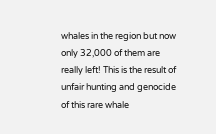whales in the region but now only 32,000 of them are really left! This is the result of unfair hunting and genocide of this rare whale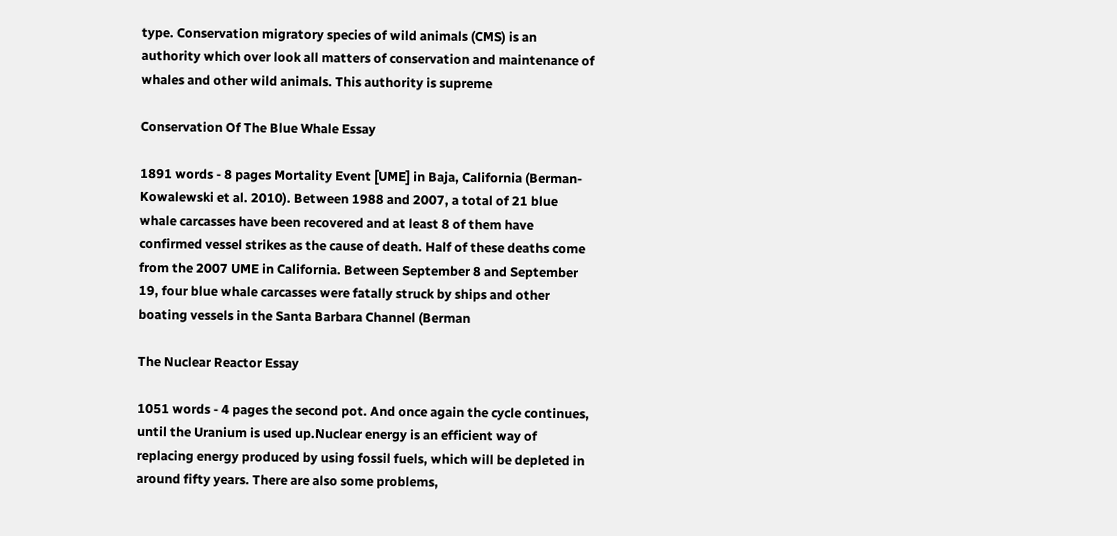type. Conservation migratory species of wild animals (CMS) is an authority which over look all matters of conservation and maintenance of whales and other wild animals. This authority is supreme

Conservation Of The Blue Whale Essay

1891 words - 8 pages Mortality Event [UME] in Baja, California (Berman-Kowalewski et al. 2010). Between 1988 and 2007, a total of 21 blue whale carcasses have been recovered and at least 8 of them have confirmed vessel strikes as the cause of death. Half of these deaths come from the 2007 UME in California. Between September 8 and September 19, four blue whale carcasses were fatally struck by ships and other boating vessels in the Santa Barbara Channel (Berman

The Nuclear Reactor Essay

1051 words - 4 pages the second pot. And once again the cycle continues, until the Uranium is used up.Nuclear energy is an efficient way of replacing energy produced by using fossil fuels, which will be depleted in around fifty years. There are also some problems,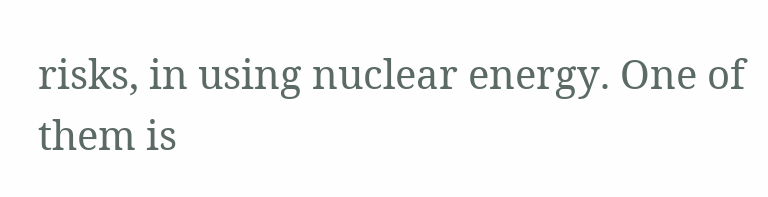risks, in using nuclear energy. One of them is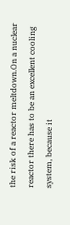the risk of a reactor meltdown.On a nuclear reactor there has to be an excellent cooling system, because it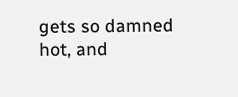gets so damned hot, and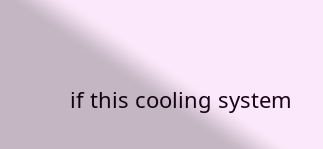if this cooling system